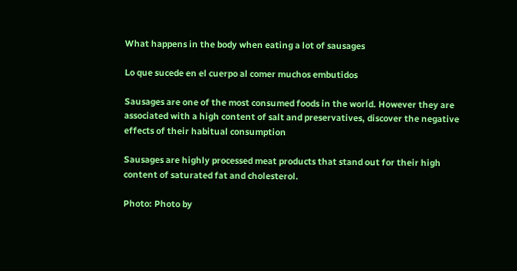What happens in the body when eating a lot of sausages

Lo que sucede en el cuerpo al comer muchos embutidos

Sausages are one of the most consumed foods in the world. However they are associated with a high content of salt and preservatives, discover the negative effects of their habitual consumption

Sausages are highly processed meat products that stand out for their high content of saturated fat and cholesterol.

Photo: Photo by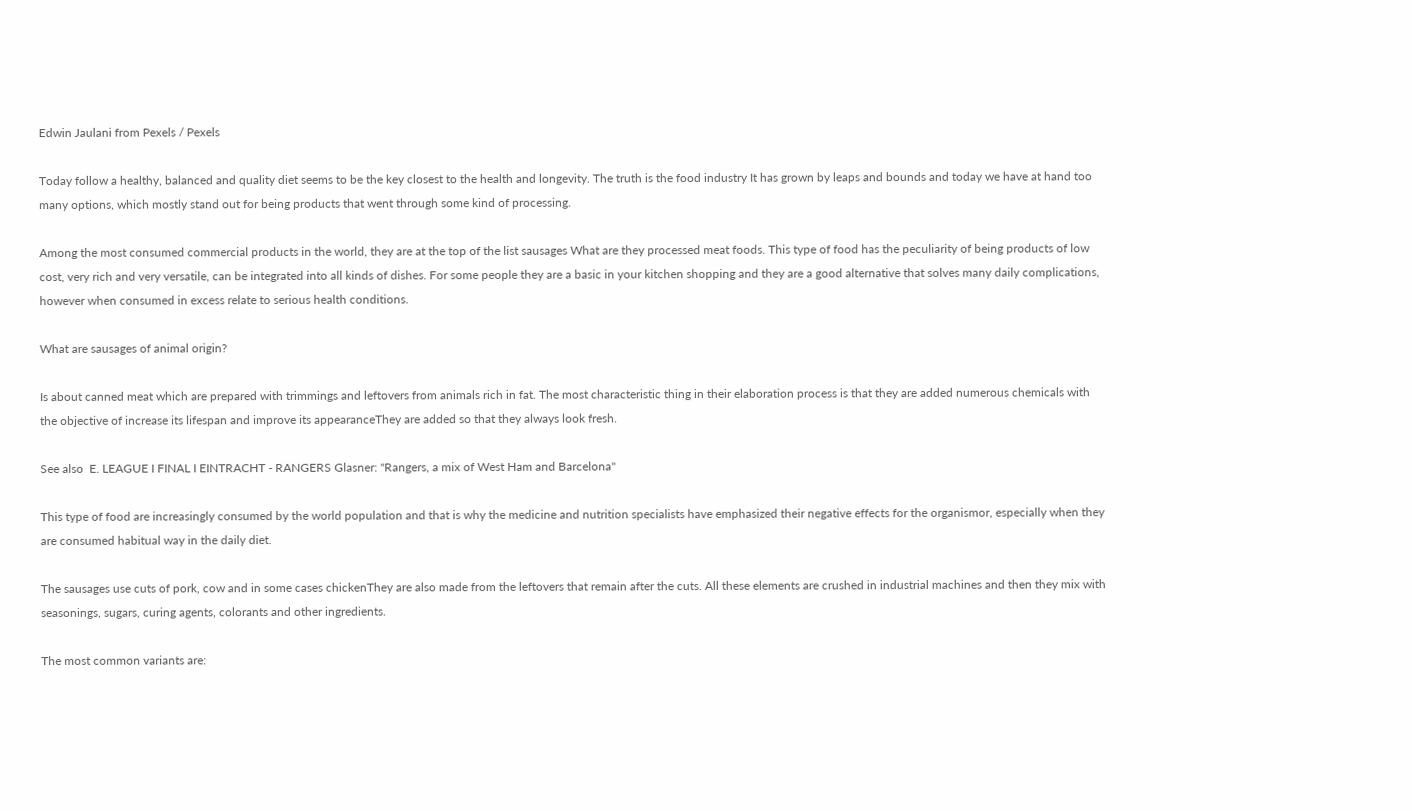Edwin Jaulani from Pexels / Pexels

Today follow a healthy, balanced and quality diet seems to be the key closest to the health and longevity. The truth is the food industry It has grown by leaps and bounds and today we have at hand too many options, which mostly stand out for being products that went through some kind of processing.

Among the most consumed commercial products in the world, they are at the top of the list sausages What are they processed meat foods. This type of food has the peculiarity of being products of low cost, very rich and very versatile, can be integrated into all kinds of dishes. For some people they are a basic in your kitchen shopping and they are a good alternative that solves many daily complications, however when consumed in excess relate to serious health conditions.

What are sausages of animal origin?

Is about canned meat which are prepared with trimmings and leftovers from animals rich in fat. The most characteristic thing in their elaboration process is that they are added numerous chemicals with the objective of increase its lifespan and improve its appearanceThey are added so that they always look fresh.

See also  E. LEAGUE I FINAL I EINTRACHT - RANGERS Glasner: "Rangers, a mix of West Ham and Barcelona"

This type of food are increasingly consumed by the world population and that is why the medicine and nutrition specialists have emphasized their negative effects for the organismor, especially when they are consumed habitual way in the daily diet.

The sausages use cuts of pork, cow and in some cases chickenThey are also made from the leftovers that remain after the cuts. All these elements are crushed in industrial machines and then they mix with seasonings, sugars, curing agents, colorants and other ingredients.

The most common variants are: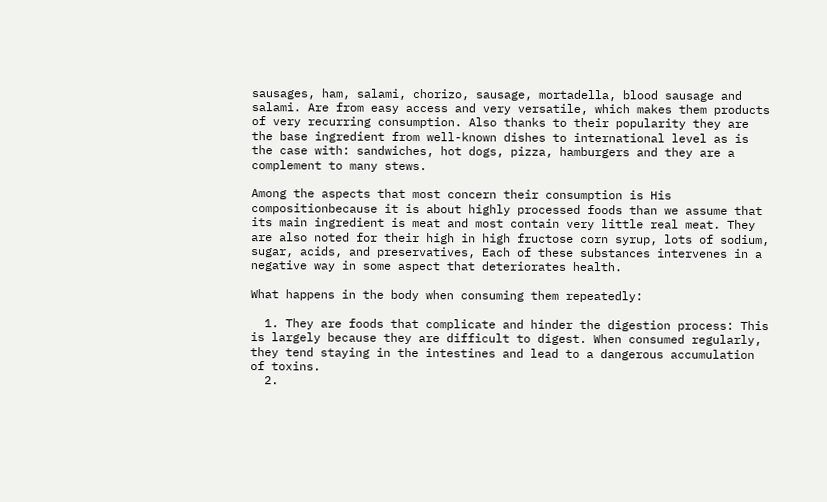sausages, ham, salami, chorizo, sausage, mortadella, blood sausage and salami. Are from easy access and very versatile, which makes them products of very recurring consumption. Also thanks to their popularity they are the base ingredient from well-known dishes to international level as is the case with: sandwiches, hot dogs, pizza, hamburgers and they are a complement to many stews.

Among the aspects that most concern their consumption is His compositionbecause it is about highly processed foods than we assume that its main ingredient is meat and most contain very little real meat. They are also noted for their high in high fructose corn syrup, lots of sodium, sugar, acids, and preservatives, Each of these substances intervenes in a negative way in some aspect that deteriorates health.

What happens in the body when consuming them repeatedly:

  1. They are foods that complicate and hinder the digestion process: This is largely because they are difficult to digest. When consumed regularly, they tend staying in the intestines and lead to a dangerous accumulation of toxins.
  2.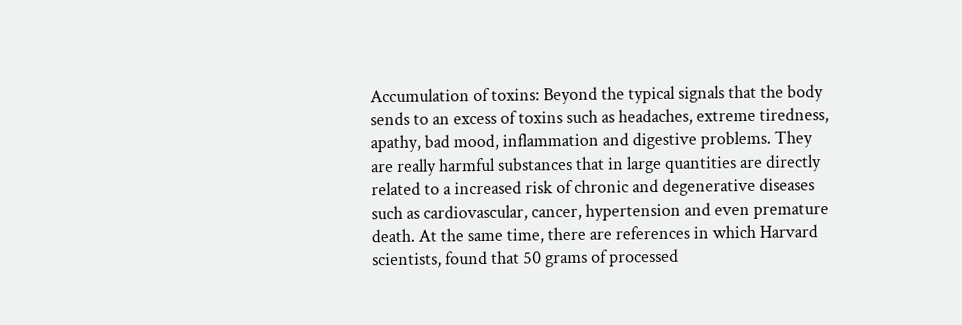Accumulation of toxins: Beyond the typical signals that the body sends to an excess of toxins such as headaches, extreme tiredness, apathy, bad mood, inflammation and digestive problems. They are really harmful substances that in large quantities are directly related to a increased risk of chronic and degenerative diseases such as cardiovascular, cancer, hypertension and even premature death. At the same time, there are references in which Harvard scientists, found that 50 grams of processed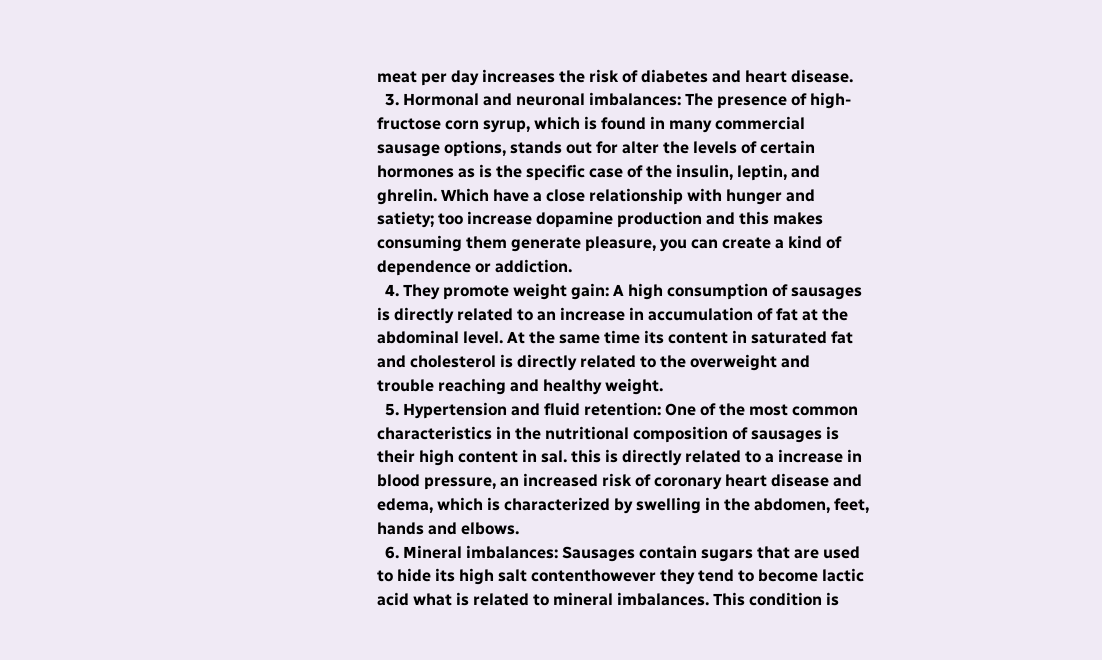meat per day increases the risk of diabetes and heart disease.
  3. Hormonal and neuronal imbalances: The presence of high-fructose corn syrup, which is found in many commercial sausage options, stands out for alter the levels of certain hormones as is the specific case of the insulin, leptin, and ghrelin. Which have a close relationship with hunger and satiety; too increase dopamine production and this makes consuming them generate pleasure, you can create a kind of dependence or addiction.
  4. They promote weight gain: A high consumption of sausages is directly related to an increase in accumulation of fat at the abdominal level. At the same time its content in saturated fat and cholesterol is directly related to the overweight and trouble reaching and healthy weight.
  5. Hypertension and fluid retention: One of the most common characteristics in the nutritional composition of sausages is their high content in sal. this is directly related to a increase in blood pressure, an increased risk of coronary heart disease and edema, which is characterized by swelling in the abdomen, feet, hands and elbows.
  6. Mineral imbalances: Sausages contain sugars that are used to hide its high salt contenthowever they tend to become lactic acid what is related to mineral imbalances. This condition is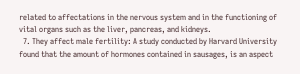related to affectations in the nervous system and in the functioning of vital organs such as the liver, pancreas, and kidneys.
  7. They affect male fertility: A study conducted by Harvard University found that the amount of hormones contained in sausages, is an aspect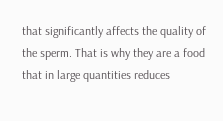that significantly affects the quality of the sperm. That is why they are a food that in large quantities reduces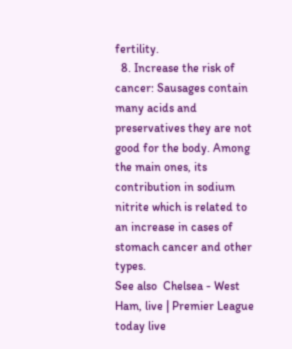fertility.
  8. Increase the risk of cancer: Sausages contain many acids and preservatives they are not good for the body. Among the main ones, its contribution in sodium nitrite which is related to an increase in cases of stomach cancer and other types.
See also  Chelsea - West Ham, live | Premier League today live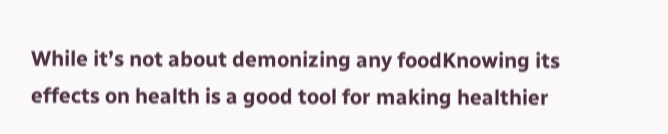While it’s not about demonizing any foodKnowing its effects on health is a good tool for making healthier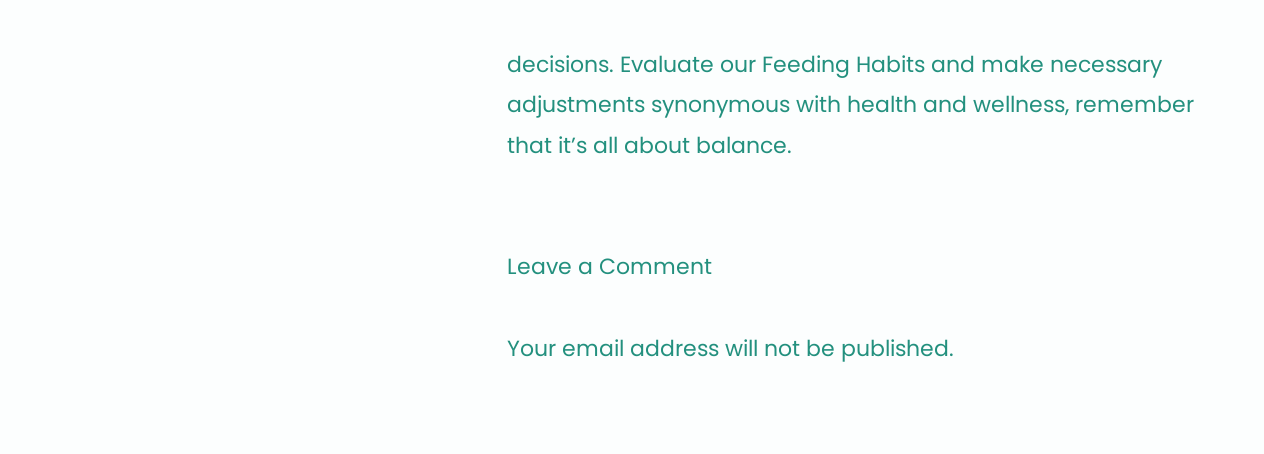decisions. Evaluate our Feeding Habits and make necessary adjustments synonymous with health and wellness, remember that it’s all about balance.


Leave a Comment

Your email address will not be published.